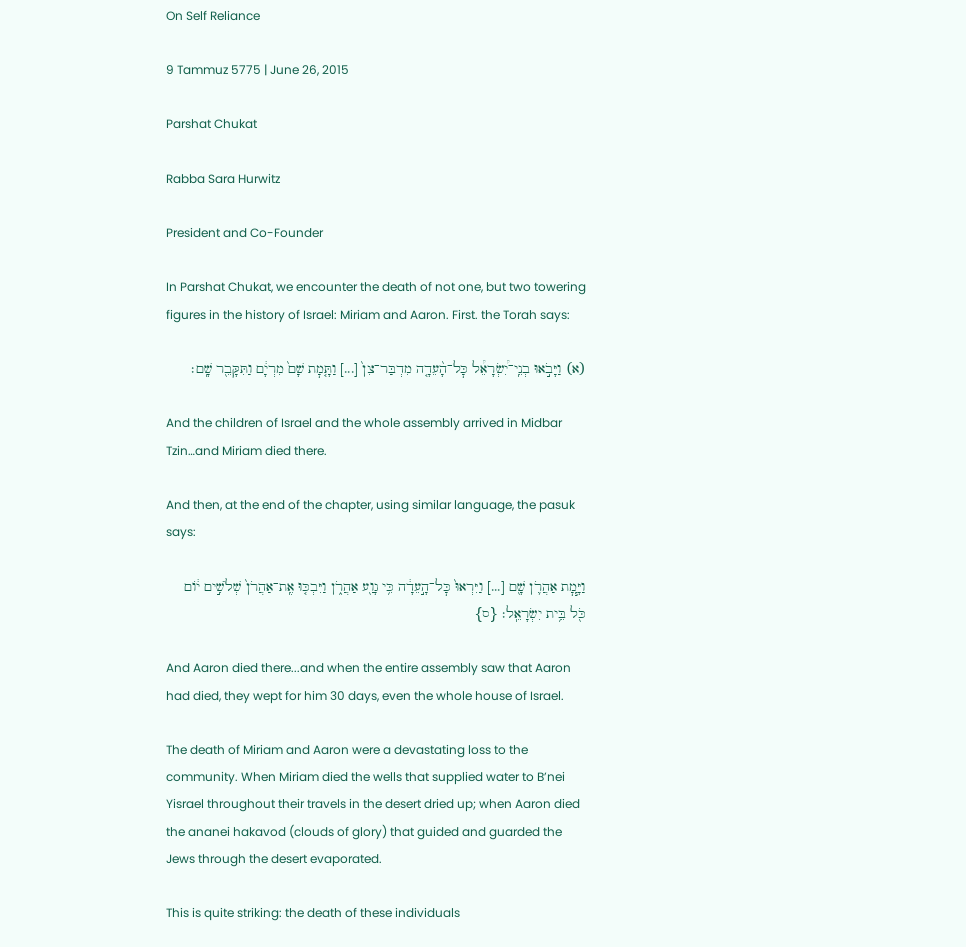On Self Reliance

9 Tammuz 5775 | June 26, 2015

Parshat Chukat

Rabba Sara Hurwitz

President and Co-Founder

In Parshat Chukat, we encounter the death of not one, but two towering figures in the history of Israel: Miriam and Aaron. First. the Torah says:

(א) וַיָּבֹ֣אוּ בְנֵֽי־יִ֠שְׂרָאֵ֠ל כׇּל־הָ֨עֵדָ֤ה מִדְבַּר־צִן֙ [...] וַתָּ֤מׇת שָׁם֙ מִרְיָ֔ם וַתִּקָּבֵ֖ר שָֽׁם׃

And the children of Israel and the whole assembly arrived in Midbar Tzin…and Miriam died there.

And then, at the end of the chapter, using similar language, the pasuk says:

וַיָּ֧מׇת אַהֲרֹ֛ן שָׁ֖ם [...] וַיִּרְאוּ֙ כׇּל־הָ֣עֵדָ֔ה כִּ֥י גָוַ֖ע אַהֲרֹ֑ן וַיִּבְכּ֤וּ אֶֽת־אַהֲרֹן֙ שְׁלֹשִׁ֣ים י֔וֹם כֹּ֖ל בֵּ֥ית יִשְׂרָאֵֽל׃ {ס}

And Aaron died there...and when the entire assembly saw that Aaron had died, they wept for him 30 days, even the whole house of Israel.

The death of Miriam and Aaron were a devastating loss to the community. When Miriam died the wells that supplied water to B’nei Yisrael throughout their travels in the desert dried up; when Aaron died the ananei hakavod (clouds of glory) that guided and guarded the Jews through the desert evaporated.

This is quite striking: the death of these individuals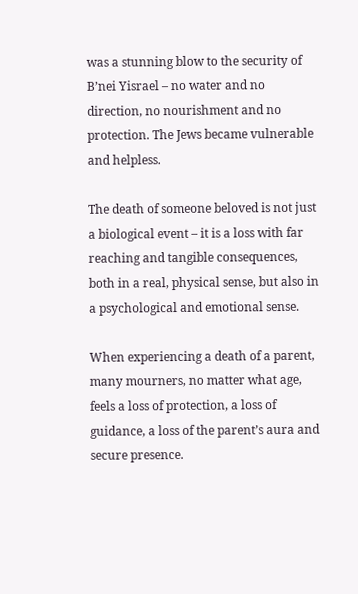was a stunning blow to the security of B’nei Yisrael – no water and no direction, no nourishment and no protection. The Jews became vulnerable and helpless.

The death of someone beloved is not just a biological event – it is a loss with far reaching and tangible consequences, both in a real, physical sense, but also in a psychological and emotional sense.

When experiencing a death of a parent, many mourners, no matter what age, feels a loss of protection, a loss of guidance, a loss of the parent’s aura and secure presence.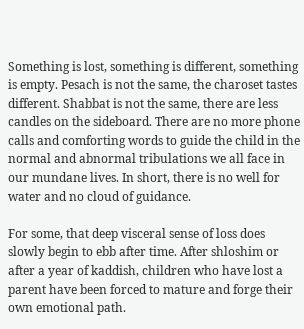Something is lost, something is different, something is empty. Pesach is not the same, the charoset tastes different. Shabbat is not the same, there are less candles on the sideboard. There are no more phone calls and comforting words to guide the child in the normal and abnormal tribulations we all face in our mundane lives. In short, there is no well for water and no cloud of guidance.

For some, that deep visceral sense of loss does slowly begin to ebb after time. After shloshim or after a year of kaddish, children who have lost a parent have been forced to mature and forge their own emotional path.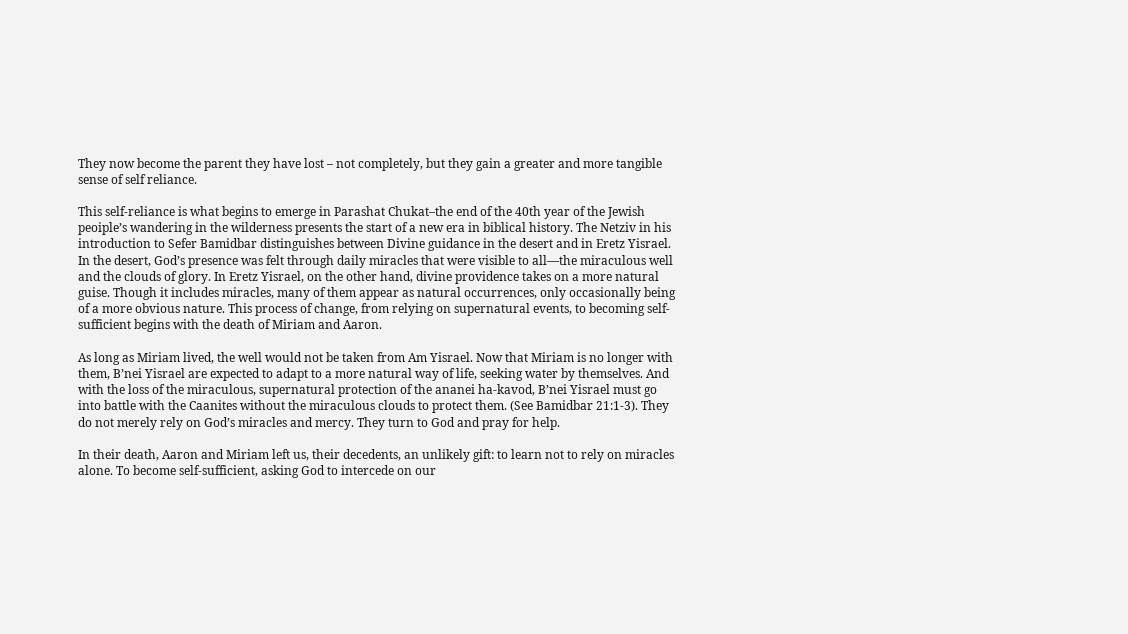They now become the parent they have lost – not completely, but they gain a greater and more tangible sense of self reliance.

This self-reliance is what begins to emerge in Parashat Chukat–the end of the 40th year of the Jewish peoiple’s wandering in the wilderness presents the start of a new era in biblical history. The Netziv in his introduction to Sefer Bamidbar distinguishes between Divine guidance in the desert and in Eretz Yisrael. In the desert, God’s presence was felt through daily miracles that were visible to all—the miraculous well and the clouds of glory. In Eretz Yisrael, on the other hand, divine providence takes on a more natural guise. Though it includes miracles, many of them appear as natural occurrences, only occasionally being of a more obvious nature. This process of change, from relying on supernatural events, to becoming self-sufficient begins with the death of Miriam and Aaron.

As long as Miriam lived, the well would not be taken from Am Yisrael. Now that Miriam is no longer with them, B’nei Yisrael are expected to adapt to a more natural way of life, seeking water by themselves. And with the loss of the miraculous, supernatural protection of the ananei ha-kavod, B’nei Yisrael must go into battle with the Caanites without the miraculous clouds to protect them. (See Bamidbar 21:1-3). They do not merely rely on God’s miracles and mercy. They turn to God and pray for help.

In their death, Aaron and Miriam left us, their decedents, an unlikely gift: to learn not to rely on miracles alone. To become self-sufficient, asking God to intercede on our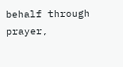behalf through prayer,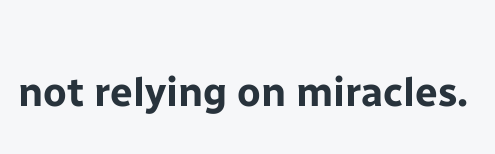not relying on miracles.